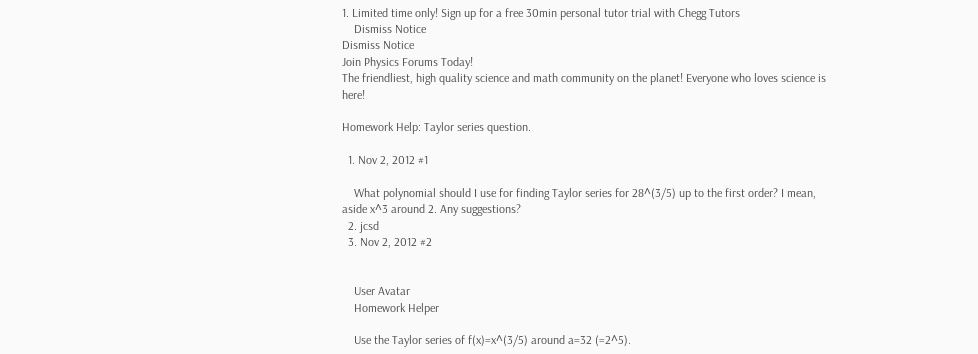1. Limited time only! Sign up for a free 30min personal tutor trial with Chegg Tutors
    Dismiss Notice
Dismiss Notice
Join Physics Forums Today!
The friendliest, high quality science and math community on the planet! Everyone who loves science is here!

Homework Help: Taylor series question.

  1. Nov 2, 2012 #1

    What polynomial should I use for finding Taylor series for 28^(3/5) up to the first order? I mean, aside x^3 around 2. Any suggestions?
  2. jcsd
  3. Nov 2, 2012 #2


    User Avatar
    Homework Helper

    Use the Taylor series of f(x)=x^(3/5) around a=32 (=2^5).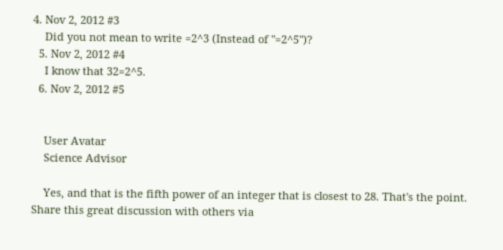4. Nov 2, 2012 #3
    Did you not mean to write =2^3 (Instead of "=2^5")?
  5. Nov 2, 2012 #4
    I know that 32=2^5.
  6. Nov 2, 2012 #5


    User Avatar
    Science Advisor

    Yes, and that is the fifth power of an integer that is closest to 28. That's the point.
Share this great discussion with others via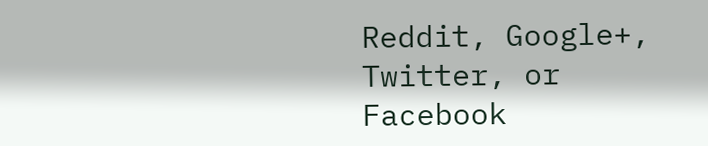Reddit, Google+, Twitter, or Facebook